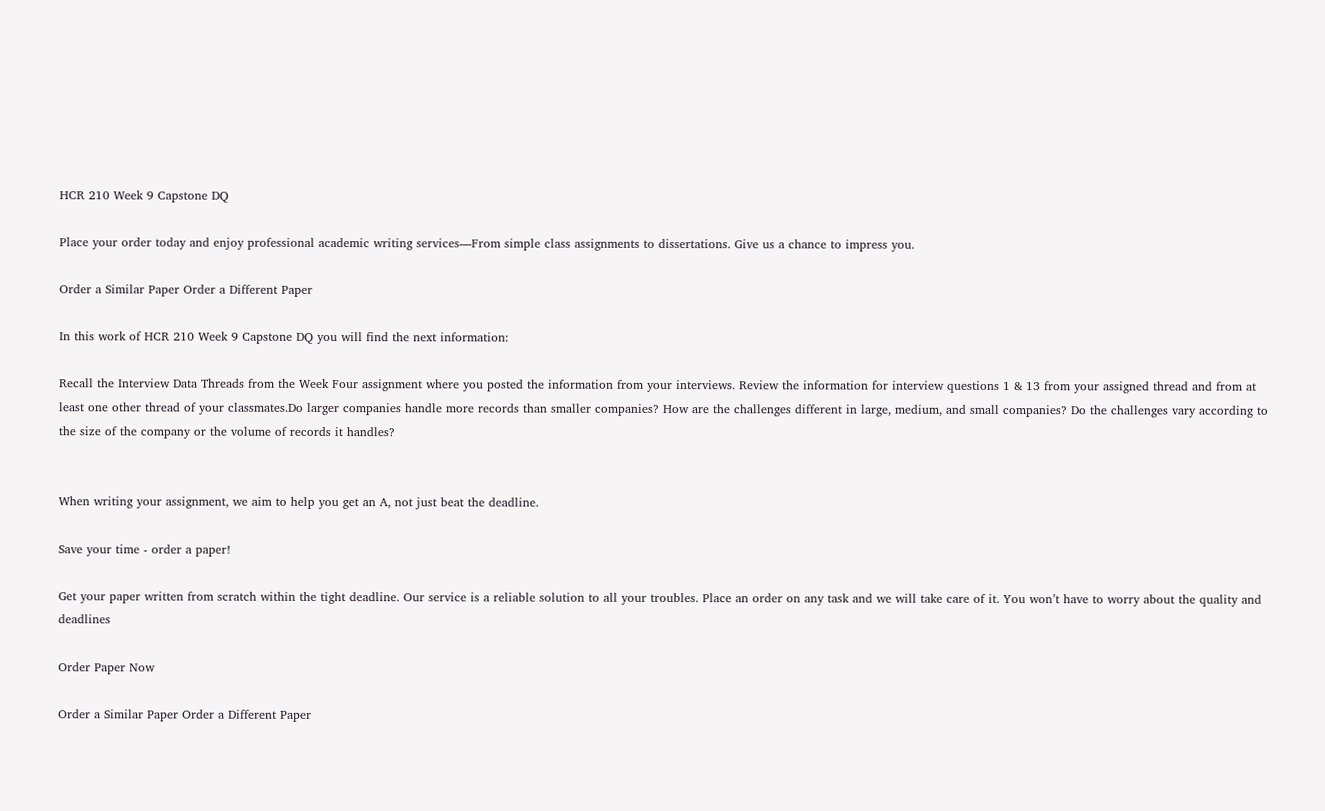HCR 210 Week 9 Capstone DQ

Place your order today and enjoy professional academic writing services—From simple class assignments to dissertations. Give us a chance to impress you.

Order a Similar Paper Order a Different Paper

In this work of HCR 210 Week 9 Capstone DQ you will find the next information:

Recall the Interview Data Threads from the Week Four assignment where you posted the information from your interviews. Review the information for interview questions 1 & 13 from your assigned thread and from at least one other thread of your classmates.Do larger companies handle more records than smaller companies? How are the challenges different in large, medium, and small companies? Do the challenges vary according to the size of the company or the volume of records it handles?


When writing your assignment, we aim to help you get an A, not just beat the deadline.

Save your time - order a paper!

Get your paper written from scratch within the tight deadline. Our service is a reliable solution to all your troubles. Place an order on any task and we will take care of it. You won’t have to worry about the quality and deadlines

Order Paper Now

Order a Similar Paper Order a Different Paper